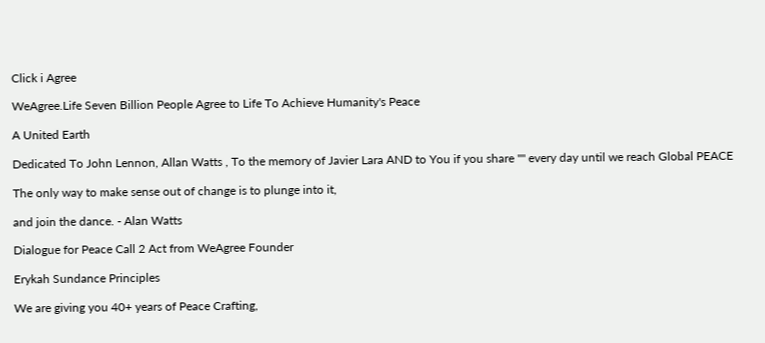Click i Agree

WeAgree.Life Seven Billion People Agree to Life To Achieve Humanity's Peace

A United Earth

Dedicated To John Lennon, Allan Watts , To the memory of Javier Lara AND to You if you share "" every day until we reach Global PEACE

The only way to make sense out of change is to plunge into it,

and join the dance. - Alan Watts

Dialogue for Peace Call 2 Act from WeAgree Founder

Erykah Sundance Principles

We are giving you 40+ years of Peace Crafting,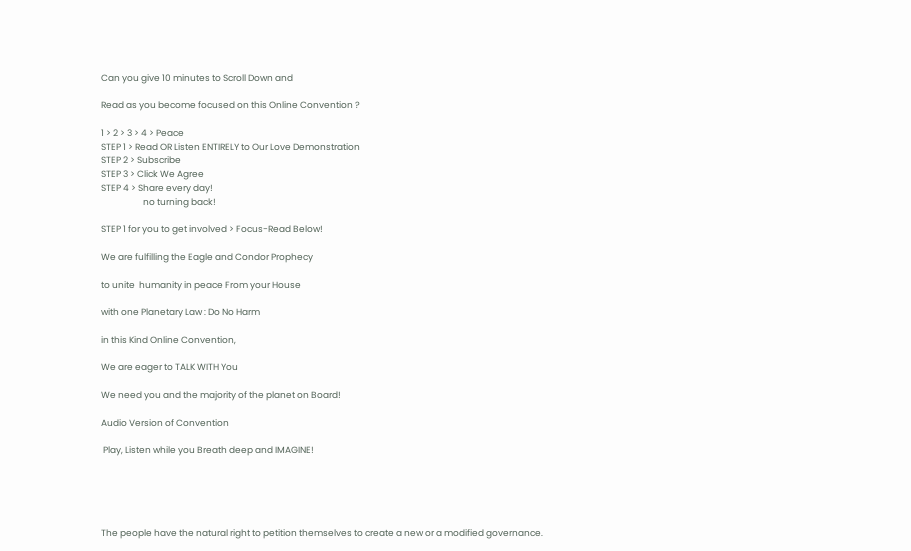Can you give 10 minutes to Scroll Down and

Read as you become focused on this Online Convention ?

1 > 2 > 3 > 4 > Peace
STEP 1 > Read OR Listen ENTIRELY to Our Love Demonstration
STEP 2 > Subscribe
STEP 3 > Click We Agree
STEP 4 > Share every day!
                     no turning back!

STEP 1 for you to get involved > Focus-Read Below!

We are fulfilling the Eagle and Condor Prophecy

to unite  humanity in peace From your House

with one Planetary Law : Do No Harm

in this Kind Online Convention,

We are eager to TALK WITH You

We need you and the majority of the planet on Board!

Audio Version of Convention

 Play, Listen while you Breath deep and IMAGINE!





The people have the natural right to petition themselves to create a new or a modified governance.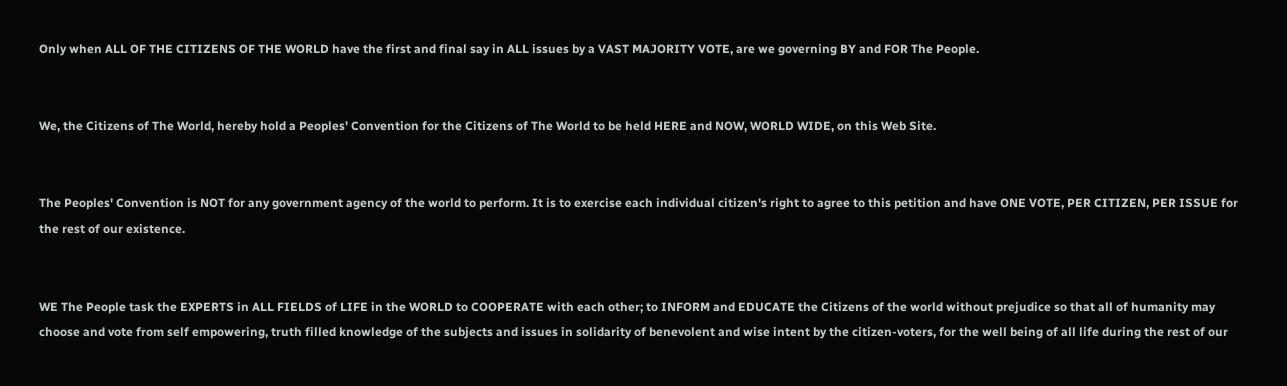Only when ALL OF THE CITIZENS OF THE WORLD have the first and final say in ALL issues by a VAST MAJORITY VOTE, are we governing BY and FOR The People.


We, the Citizens of The World, hereby hold a Peoples' Convention for the Citizens of The World to be held HERE and NOW, WORLD WIDE, on this Web Site.


The Peoples' Convention is NOT for any government agency of the world to perform. It is to exercise each individual citizen's right to agree to this petition and have ONE VOTE, PER CITIZEN, PER ISSUE for the rest of our existence.


WE The People task the EXPERTS in ALL FIELDS of LIFE in the WORLD to COOPERATE with each other; to INFORM and EDUCATE the Citizens of the world without prejudice so that all of humanity may choose and vote from self empowering, truth filled knowledge of the subjects and issues in solidarity of benevolent and wise intent by the citizen-voters, for the well being of all life during the rest of our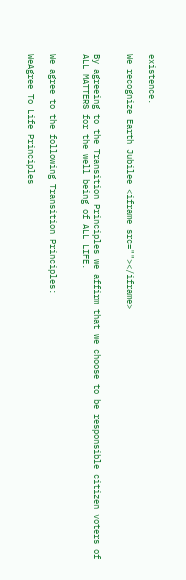existence.

We recognize Earth Jubilee <iframe src=""></iframe>


By agreeing to the Transition Principles we affirm that we choose to be responsible citizen voters of ALL MATTERS for the well being of ALL LIFE.


We agree to the following Transition Principles:

WeAgree To Life Principles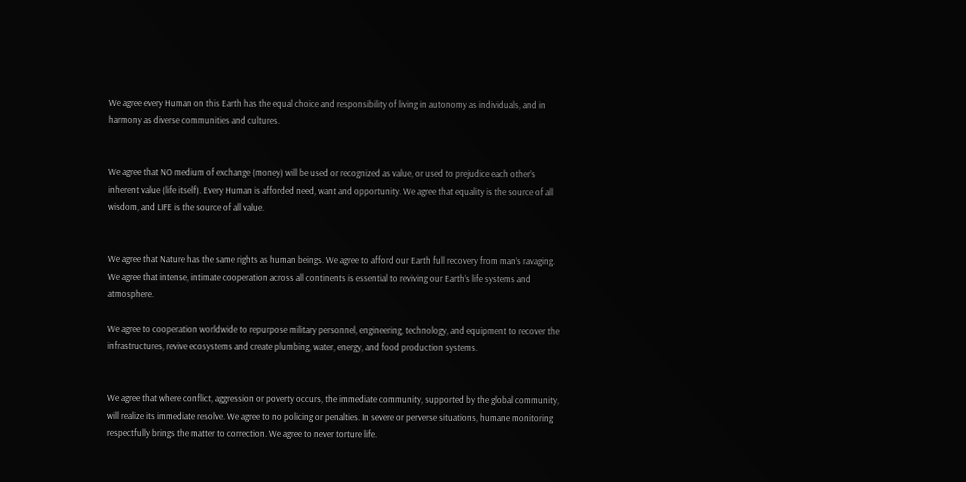We agree every Human on this Earth has the equal choice and responsibility of living in autonomy as individuals, and in harmony as diverse communities and cultures.


We agree that NO medium of exchange (money) will be used or recognized as value, or used to prejudice each other’s inherent value (life itself). Every Human is afforded need, want and opportunity. We agree that equality is the source of all wisdom, and LIFE is the source of all value.


We agree that Nature has the same rights as human beings. We agree to afford our Earth full recovery from man’s ravaging. We agree that intense, intimate cooperation across all continents is essential to reviving our Earth’s life systems and atmosphere.

We agree to cooperation worldwide to repurpose military personnel, engineering, technology, and equipment to recover the infrastructures, revive ecosystems and create plumbing, water, energy, and food production systems.


We agree that where conflict, aggression or poverty occurs, the immediate community, supported by the global community, will realize its immediate resolve. We agree to no policing or penalties. In severe or perverse situations, humane monitoring respectfully brings the matter to correction. We agree to never torture life.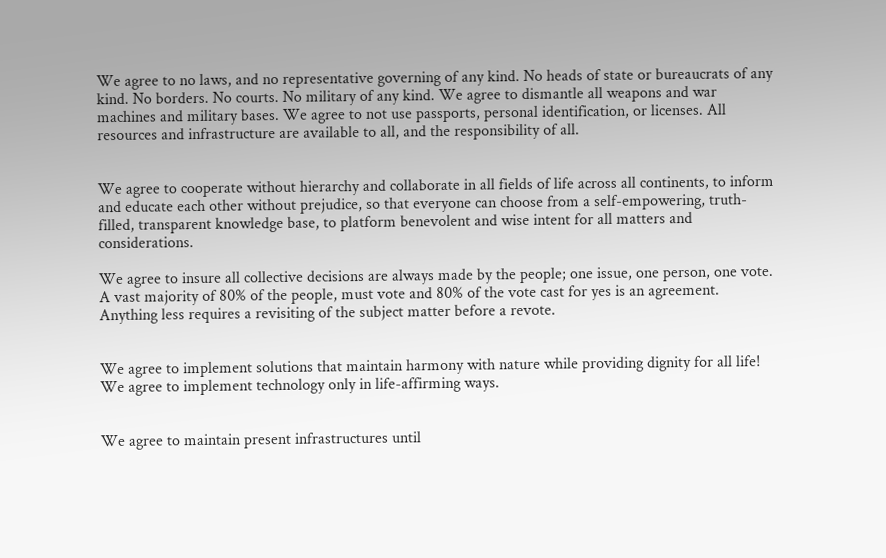We agree to no laws, and no representative governing of any kind. No heads of state or bureaucrats of any kind. No borders. No courts. No military of any kind. We agree to dismantle all weapons and war machines and military bases. We agree to not use passports, personal identification, or licenses. All resources and infrastructure are available to all, and the responsibility of all.


We agree to cooperate without hierarchy and collaborate in all fields of life across all continents, to inform and educate each other without prejudice, so that everyone can choose from a self-empowering, truth-filled, transparent knowledge base, to platform benevolent and wise intent for all matters and considerations.

We agree to insure all collective decisions are always made by the people; one issue, one person, one vote.  A vast majority of 80% of the people, must vote and 80% of the vote cast for yes is an agreement. Anything less requires a revisiting of the subject matter before a revote.


We agree to implement solutions that maintain harmony with nature while providing dignity for all life! We agree to implement technology only in life-affirming ways.


We agree to maintain present infrastructures until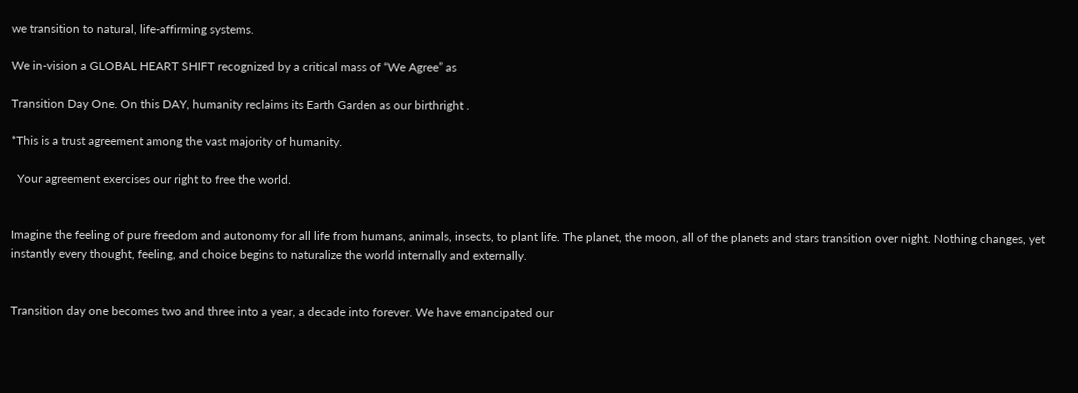we transition to natural, life-affirming systems.

We in-vision a GLOBAL HEART SHIFT recognized by a critical mass of “We Agree” as

Transition Day One. On this DAY, humanity reclaims its Earth Garden as our birthright .

*This is a trust agreement among the vast majority of humanity.

  Your agreement exercises our right to free the world.


Imagine the feeling of pure freedom and autonomy for all life from humans, animals, insects, to plant life. The planet, the moon, all of the planets and stars transition over night. Nothing changes, yet instantly every thought, feeling, and choice begins to naturalize the world internally and externally.


Transition day one becomes two and three into a year, a decade into forever. We have emancipated our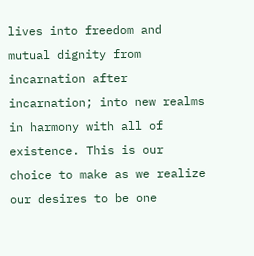lives into freedom and mutual dignity from incarnation after incarnation; into new realms in harmony with all of existence. This is our choice to make as we realize our desires to be one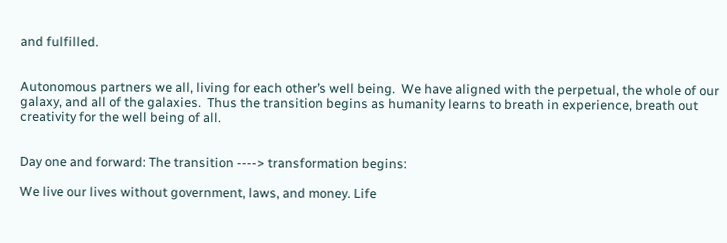and fulfilled.


Autonomous partners we all, living for each other’s well being.  We have aligned with the perpetual, the whole of our galaxy, and all of the galaxies.  Thus the transition begins as humanity learns to breath in experience, breath out creativity for the well being of all.


Day one and forward: The transition ----> transformation begins:

We live our lives without government, laws, and money. Life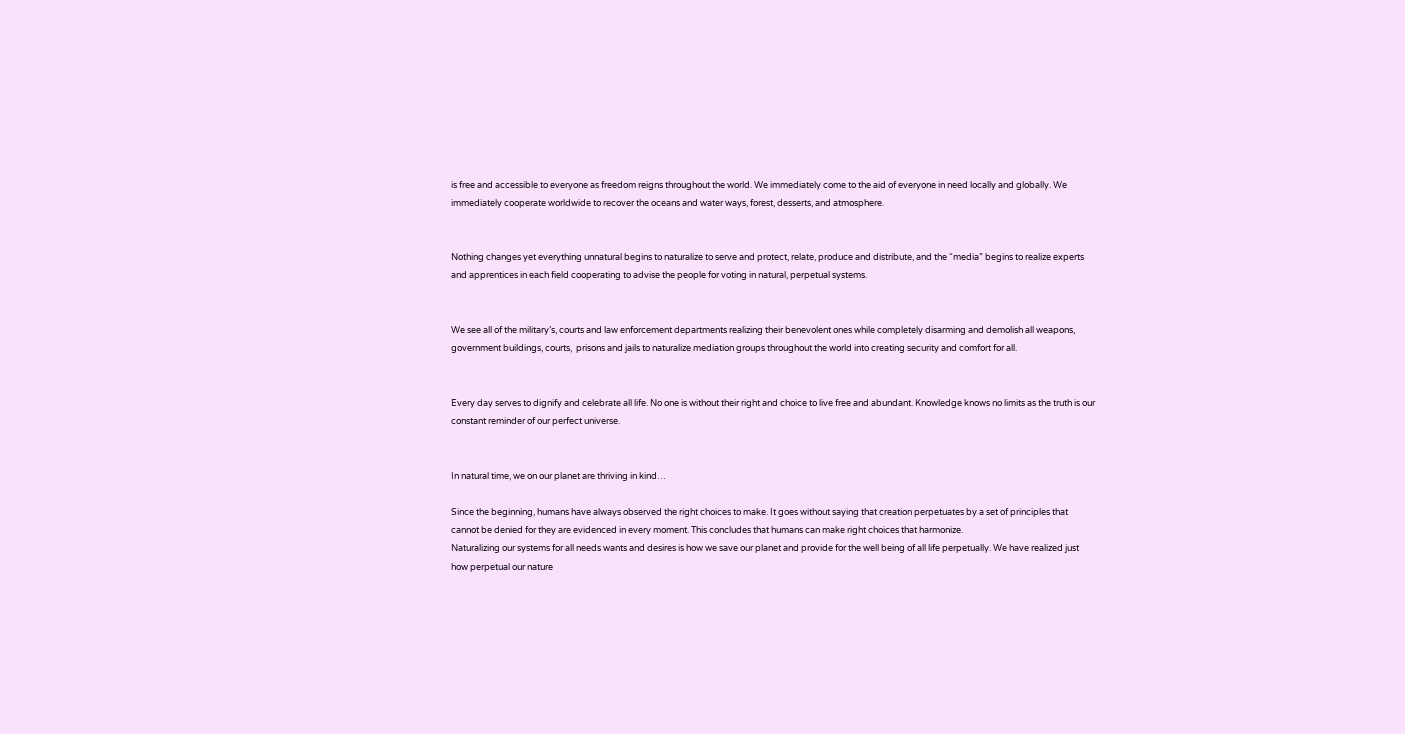is free and accessible to everyone as freedom reigns throughout the world. We immediately come to the aid of everyone in need locally and globally. We immediately cooperate worldwide to recover the oceans and water ways, forest, desserts, and atmosphere.


Nothing changes yet everything unnatural begins to naturalize to serve and protect, relate, produce and distribute, and the “media” begins to realize experts and apprentices in each field cooperating to advise the people for voting in natural, perpetual systems.


We see all of the military’s, courts and law enforcement departments realizing their benevolent ones while completely disarming and demolish all weapons,  government buildings, courts,  prisons and jails to naturalize mediation groups throughout the world into creating security and comfort for all.


Every day serves to dignify and celebrate all life. No one is without their right and choice to live free and abundant. Knowledge knows no limits as the truth is our constant reminder of our perfect universe.


In natural time, we on our planet are thriving in kind…

Since the beginning, humans have always observed the right choices to make. It goes without saying that creation perpetuates by a set of principles that cannot be denied for they are evidenced in every moment. This concludes that humans can make right choices that harmonize.
Naturalizing our systems for all needs wants and desires is how we save our planet and provide for the well being of all life perpetually. We have realized just how perpetual our nature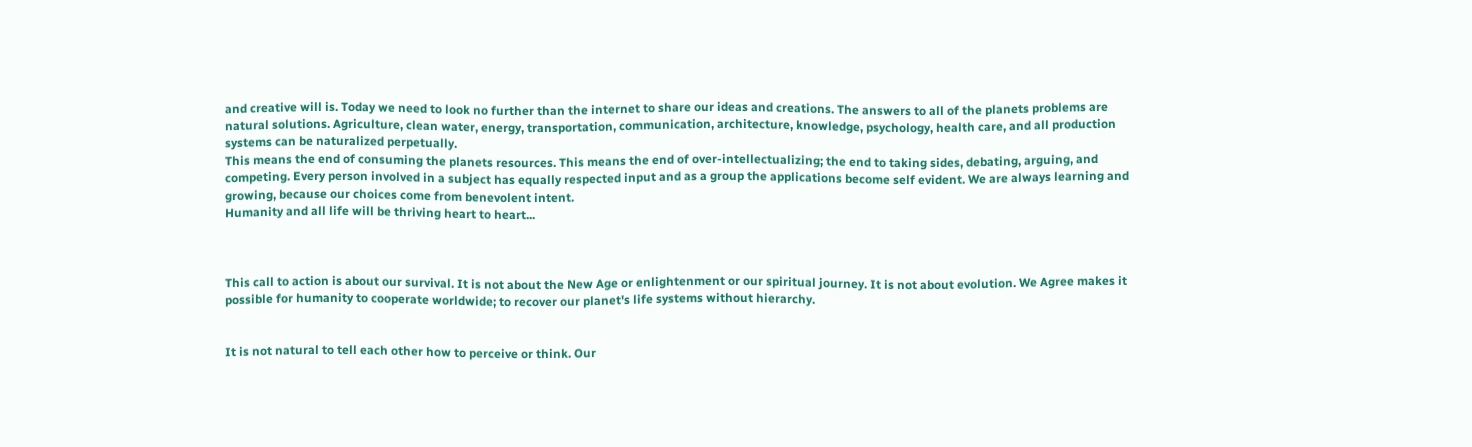and creative will is. Today we need to look no further than the internet to share our ideas and creations. The answers to all of the planets problems are natural solutions. Agriculture, clean water, energy, transportation, communication, architecture, knowledge, psychology, health care, and all production systems can be naturalized perpetually.
This means the end of consuming the planets resources. This means the end of over-intellectualizing; the end to taking sides, debating, arguing, and competing. Every person involved in a subject has equally respected input and as a group the applications become self evident. We are always learning and growing, because our choices come from benevolent intent.
Humanity and all life will be thriving heart to heart...



This call to action is about our survival. It is not about the New Age or enlightenment or our spiritual journey. It is not about evolution. We Agree makes it possible for humanity to cooperate worldwide; to recover our planet's life systems without hierarchy.


It is not natural to tell each other how to perceive or think. Our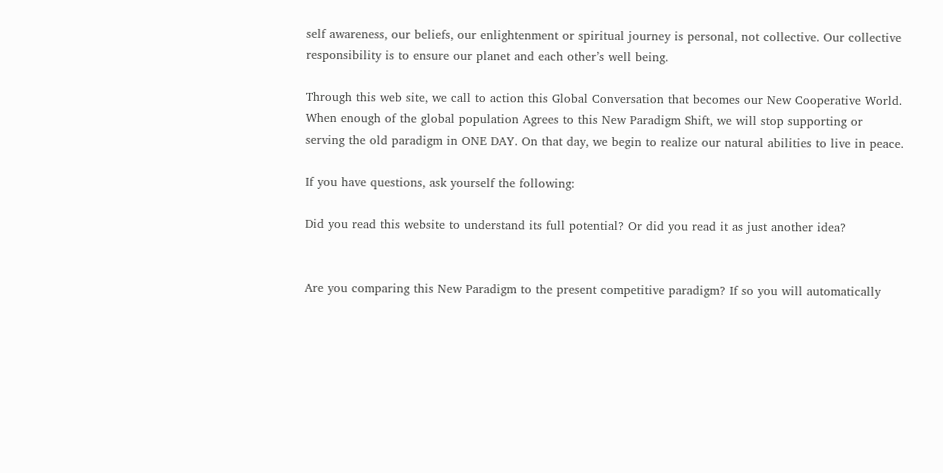self awareness, our beliefs, our enlightenment or spiritual journey is personal, not collective. Our collective responsibility is to ensure our planet and each other’s well being.

Through this web site, we call to action this Global Conversation that becomes our New Cooperative World.  When enough of the global population Agrees to this New Paradigm Shift, we will stop supporting or serving the old paradigm in ONE DAY. On that day, we begin to realize our natural abilities to live in peace.

If you have questions, ask yourself the following:

Did you read this website to understand its full potential? Or did you read it as just another idea?


Are you comparing this New Paradigm to the present competitive paradigm? If so you will automatically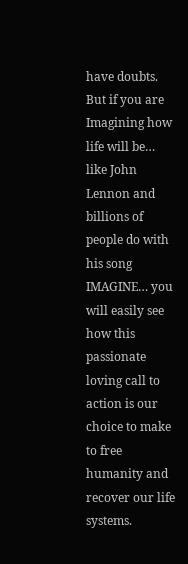have doubts. But if you are Imagining how life will be… like John Lennon and billions of people do with his song IMAGINE… you will easily see how this passionate loving call to action is our choice to make to free humanity and recover our life systems.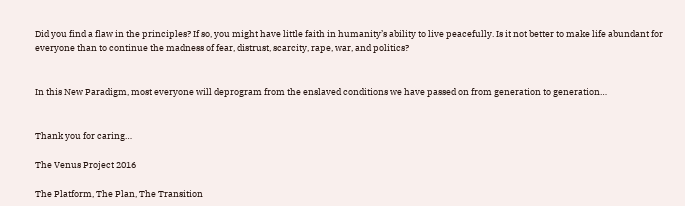Did you find a flaw in the principles? If so, you might have little faith in humanity’s ability to live peacefully. Is it not better to make life abundant for everyone than to continue the madness of fear, distrust, scarcity, rape, war, and politics?


In this New Paradigm, most everyone will deprogram from the enslaved conditions we have passed on from generation to generation…


Thank you for caring…

The Venus Project 2016

The Platform, The Plan, The Transition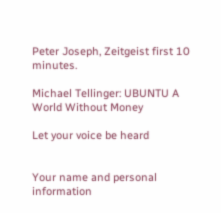Peter Joseph, Zeitgeist first 10 minutes.

Michael Tellinger: UBUNTU A World Without Money

Let your voice be heard


Your name and personal information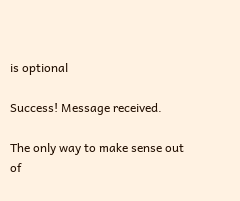is optional

Success! Message received.

The only way to make sense out of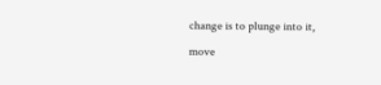change is to plunge into it,

move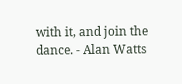with it, and join the dance. - Alan Watts